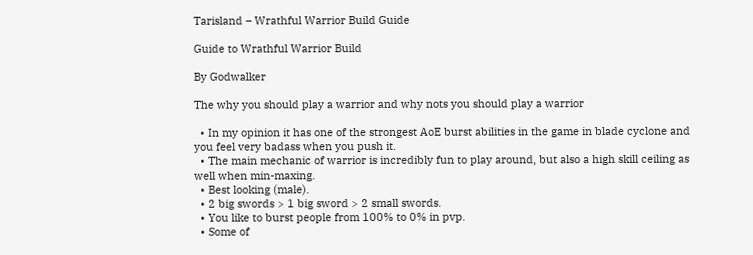Tarisland – Wrathful Warrior Build Guide

Guide to Wrathful Warrior Build

By Godwalker

The why you should play a warrior and why nots you should play a warrior

  • In my opinion it has one of the strongest AoE burst abilities in the game in blade cyclone and you feel very badass when you push it.
  • The main mechanic of warrior is incredibly fun to play around, but also a high skill ceiling as well when min-maxing.
  • Best looking (male).
  • 2 big swords > 1 big sword > 2 small swords.
  • You like to burst people from 100% to 0% in pvp.
  • Some of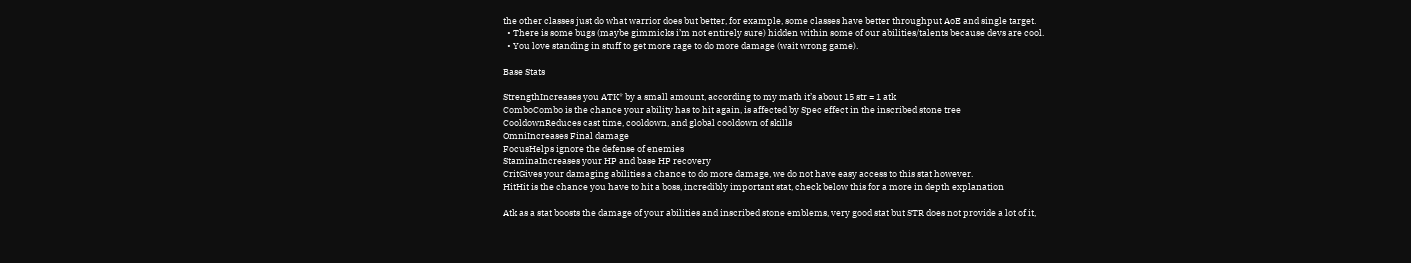the other classes just do what warrior does but better, for example, some classes have better throughput AoE and single target.
  • There is some bugs (maybe gimmicks i’m not entirely sure) hidden within some of our abilities/talents because devs are cool.
  • You love standing in stuff to get more rage to do more damage (wait wrong game).

Base Stats

StrengthIncreases you ATK* by a small amount, according to my math it’s about 15 str = 1 atk
ComboCombo is the chance your ability has to hit again, is affected by Spec effect in the inscribed stone tree
CooldownReduces cast time, cooldown, and global cooldown of skills
OmniIncreases Final damage
FocusHelps ignore the defense of enemies
StaminaIncreases your HP and base HP recovery
CritGives your damaging abilities a chance to do more damage, we do not have easy access to this stat however.
HitHit is the chance you have to hit a boss, incredibly important stat, check below this for a more in depth explanation

Atk as a stat boosts the damage of your abilities and inscribed stone emblems, very good stat but STR does not provide a lot of it,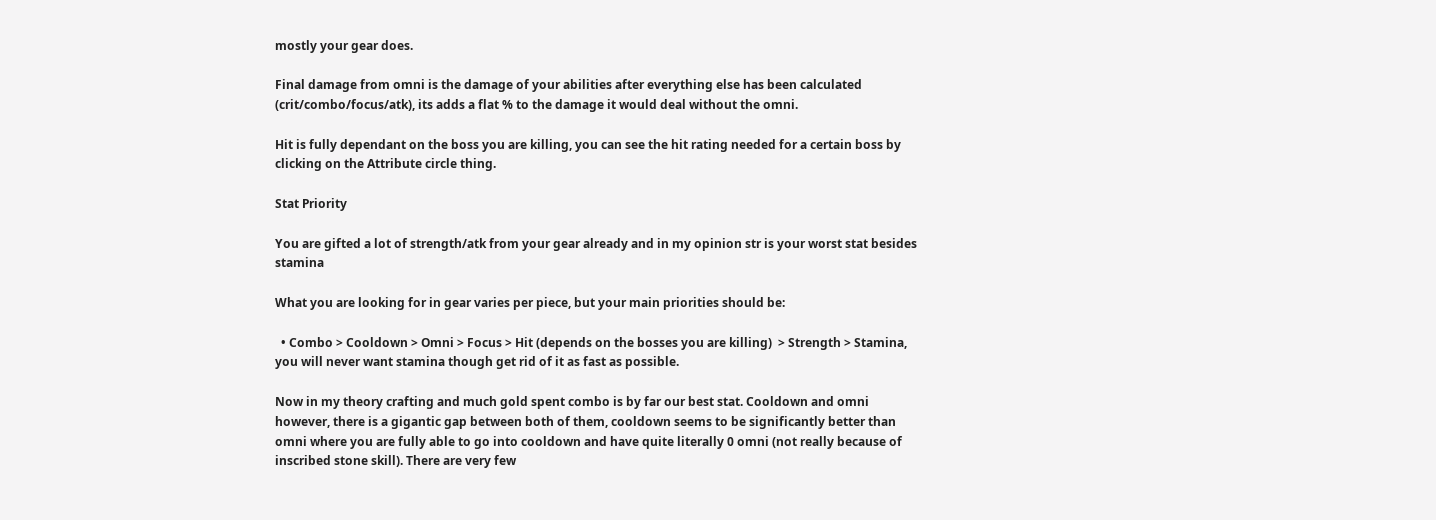mostly your gear does.

Final damage from omni is the damage of your abilities after everything else has been calculated (crit/combo/focus/atk), its adds a flat % to the damage it would deal without the omni.

Hit is fully dependant on the boss you are killing, you can see the hit rating needed for a certain boss by clicking on the Attribute circle thing.

Stat Priority

You are gifted a lot of strength/atk from your gear already and in my opinion str is your worst stat besides stamina

What you are looking for in gear varies per piece, but your main priorities should be:

  • Combo > Cooldown > Omni > Focus > Hit (depends on the bosses you are killing)  > Strength > Stamina, you will never want stamina though get rid of it as fast as possible.

Now in my theory crafting and much gold spent combo is by far our best stat. Cooldown and omni however, there is a gigantic gap between both of them, cooldown seems to be significantly better than omni where you are fully able to go into cooldown and have quite literally 0 omni (not really because of inscribed stone skill). There are very few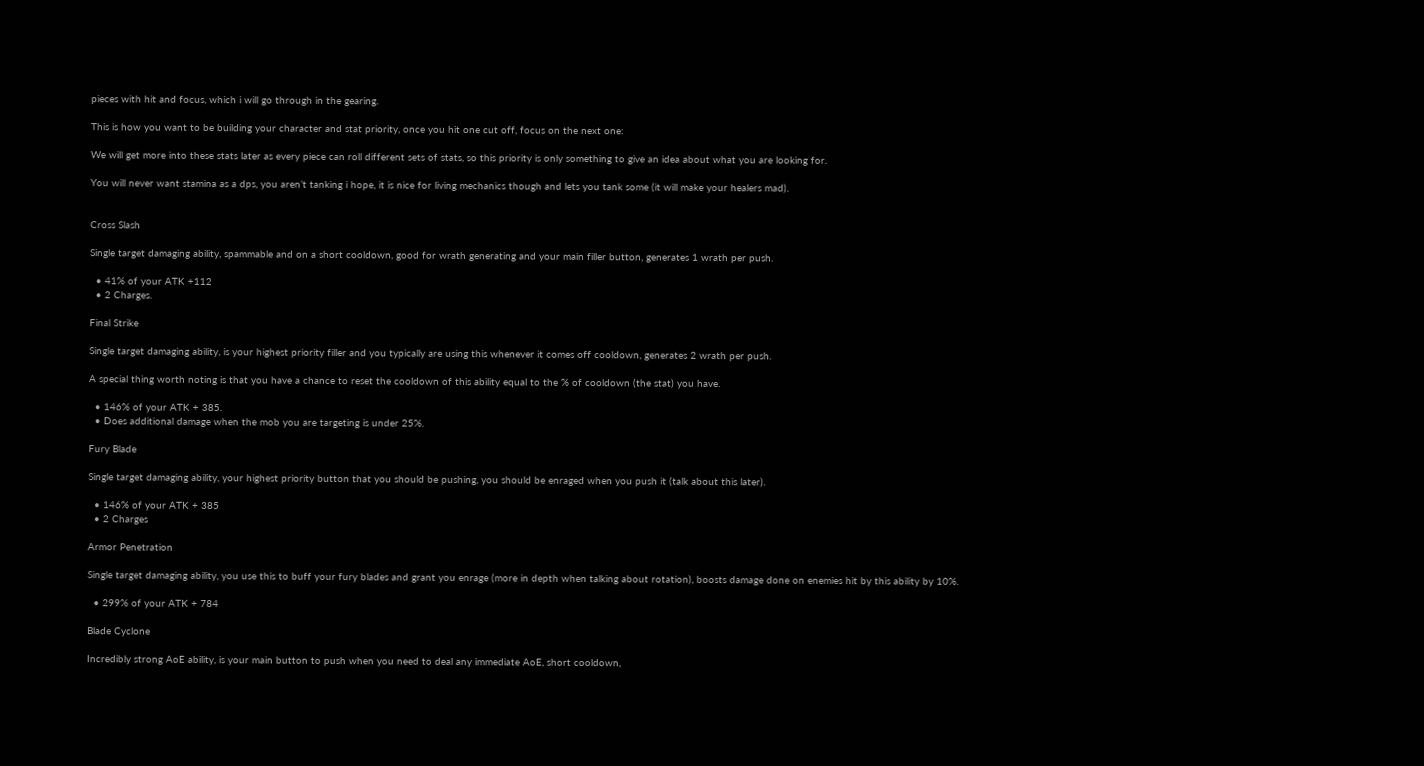pieces with hit and focus, which i will go through in the gearing.

This is how you want to be building your character and stat priority, once you hit one cut off, focus on the next one:

We will get more into these stats later as every piece can roll different sets of stats, so this priority is only something to give an idea about what you are looking for.

You will never want stamina as a dps, you aren’t tanking i hope, it is nice for living mechanics though and lets you tank some (it will make your healers mad).


Cross Slash

Single target damaging ability, spammable and on a short cooldown, good for wrath generating and your main filler button, generates 1 wrath per push.

  • 41% of your ATK +112
  • 2 Charges.

Final Strike

Single target damaging ability, is your highest priority filler and you typically are using this whenever it comes off cooldown, generates 2 wrath per push.

A special thing worth noting is that you have a chance to reset the cooldown of this ability equal to the % of cooldown (the stat) you have.

  • 146% of your ATK + 385.
  • Does additional damage when the mob you are targeting is under 25%.

Fury Blade

Single target damaging ability, your highest priority button that you should be pushing, you should be enraged when you push it (talk about this later).

  • 146% of your ATK + 385
  • 2 Charges

Armor Penetration

Single target damaging ability, you use this to buff your fury blades and grant you enrage (more in depth when talking about rotation), boosts damage done on enemies hit by this ability by 10%.

  • 299% of your ATK + 784

Blade Cyclone

Incredibly strong AoE ability, is your main button to push when you need to deal any immediate AoE, short cooldown,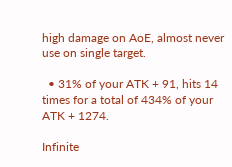high damage on AoE, almost never use on single target.

  • 31% of your ATK + 91, hits 14 times for a total of 434% of your ATK + 1274.

Infinite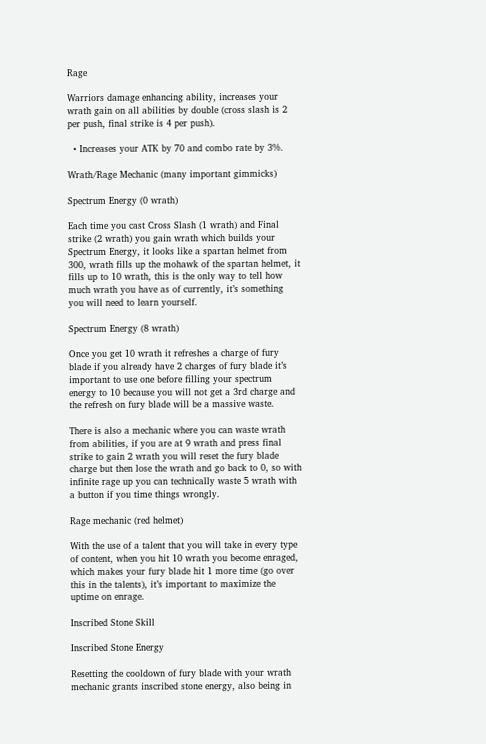Rage

Warriors damage enhancing ability, increases your wrath gain on all abilities by double (cross slash is 2 per push, final strike is 4 per push).

  • Increases your ATK by 70 and combo rate by 3%.

Wrath/Rage Mechanic (many important gimmicks)

Spectrum Energy (0 wrath)

Each time you cast Cross Slash (1 wrath) and Final strike (2 wrath) you gain wrath which builds your Spectrum Energy, it looks like a spartan helmet from 300, wrath fills up the mohawk of the spartan helmet, it fills up to 10 wrath, this is the only way to tell how much wrath you have as of currently, it’s something you will need to learn yourself.

Spectrum Energy (8 wrath)

Once you get 10 wrath it refreshes a charge of fury blade if you already have 2 charges of fury blade it’s important to use one before filling your spectrum energy to 10 because you will not get a 3rd charge and the refresh on fury blade will be a massive waste.

There is also a mechanic where you can waste wrath from abilities, if you are at 9 wrath and press final strike to gain 2 wrath you will reset the fury blade charge but then lose the wrath and go back to 0, so with infinite rage up you can technically waste 5 wrath with a button if you time things wrongly.

Rage mechanic (red helmet)

With the use of a talent that you will take in every type of content, when you hit 10 wrath you become enraged, which makes your fury blade hit 1 more time (go over this in the talents), it’s important to maximize the uptime on enrage.

Inscribed Stone Skill

Inscribed Stone Energy

Resetting the cooldown of fury blade with your wrath mechanic grants inscribed stone energy, also being in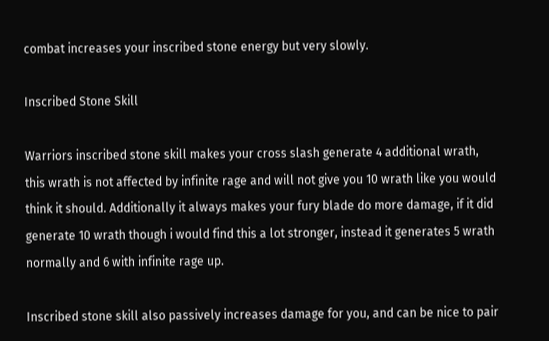combat increases your inscribed stone energy but very slowly.

Inscribed Stone Skill

Warriors inscribed stone skill makes your cross slash generate 4 additional wrath, this wrath is not affected by infinite rage and will not give you 10 wrath like you would think it should. Additionally it always makes your fury blade do more damage, if it did generate 10 wrath though i would find this a lot stronger, instead it generates 5 wrath normally and 6 with infinite rage up.

Inscribed stone skill also passively increases damage for you, and can be nice to pair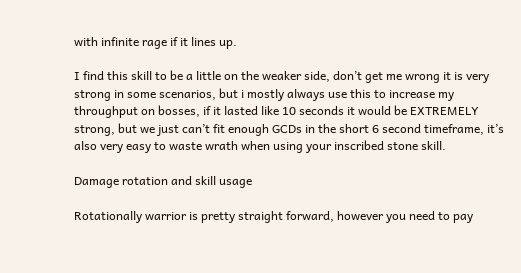with infinite rage if it lines up.

I find this skill to be a little on the weaker side, don’t get me wrong it is very strong in some scenarios, but i mostly always use this to increase my throughput on bosses, if it lasted like 10 seconds it would be EXTREMELY strong, but we just can’t fit enough GCDs in the short 6 second timeframe, it’s also very easy to waste wrath when using your inscribed stone skill.

Damage rotation and skill usage

Rotationally warrior is pretty straight forward, however you need to pay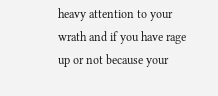heavy attention to your wrath and if you have rage up or not because your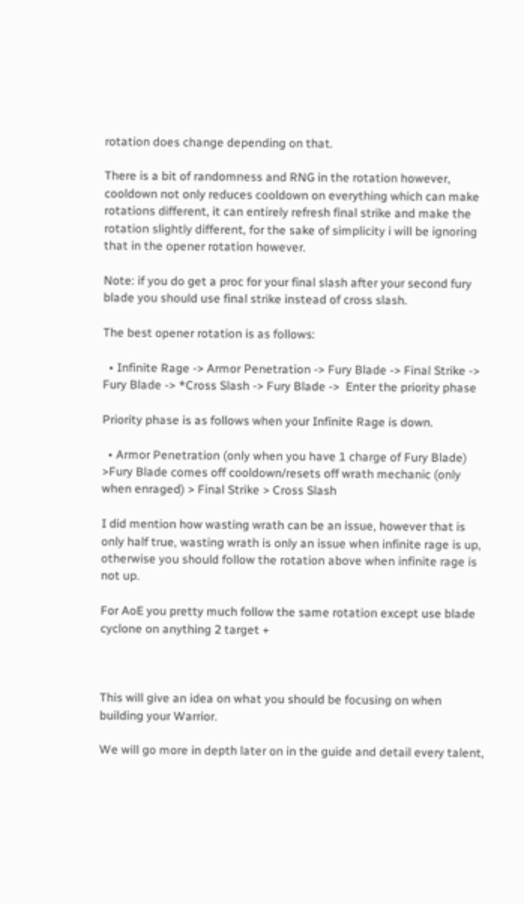rotation does change depending on that.

There is a bit of randomness and RNG in the rotation however, cooldown not only reduces cooldown on everything which can make rotations different, it can entirely refresh final strike and make the rotation slightly different, for the sake of simplicity i will be ignoring that in the opener rotation however.

Note: if you do get a proc for your final slash after your second fury blade you should use final strike instead of cross slash.

The best opener rotation is as follows:

  • Infinite Rage -> Armor Penetration -> Fury Blade -> Final Strike -> Fury Blade -> *Cross Slash -> Fury Blade ->  Enter the priority phase

Priority phase is as follows when your Infinite Rage is down.

  • Armor Penetration (only when you have 1 charge of Fury Blade) >Fury Blade comes off cooldown/resets off wrath mechanic (only when enraged) > Final Strike > Cross Slash

I did mention how wasting wrath can be an issue, however that is only half true, wasting wrath is only an issue when infinite rage is up, otherwise you should follow the rotation above when infinite rage is not up.

For AoE you pretty much follow the same rotation except use blade cyclone on anything 2 target +



This will give an idea on what you should be focusing on when building your Warrior.

We will go more in depth later on in the guide and detail every talent,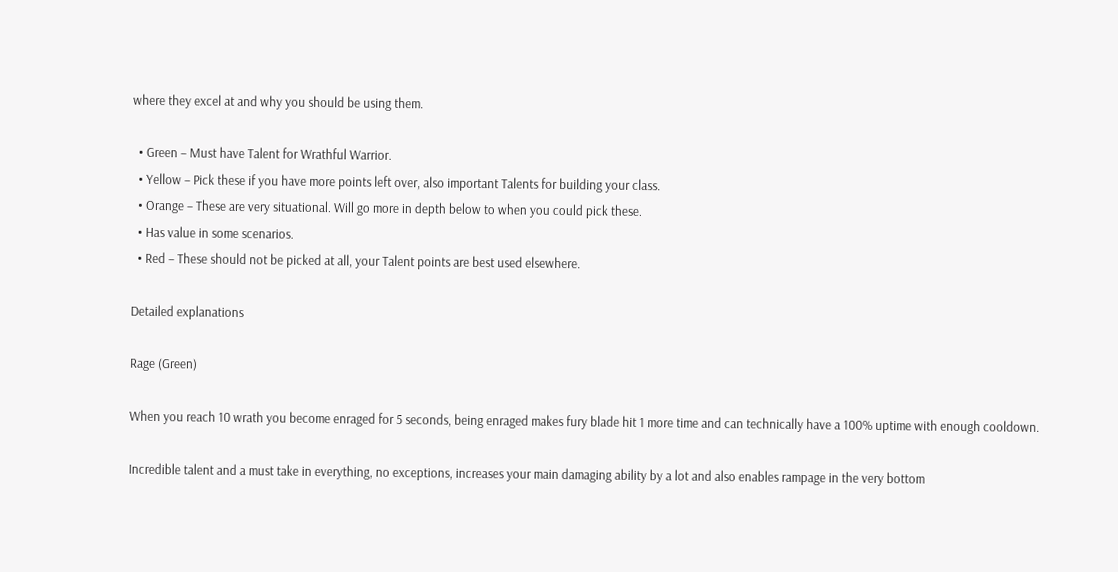where they excel at and why you should be using them.

  • Green – Must have Talent for Wrathful Warrior.
  • Yellow – Pick these if you have more points left over, also important Talents for building your class.
  • Orange – These are very situational. Will go more in depth below to when you could pick these.
  • Has value in some scenarios.
  • Red – These should not be picked at all, your Talent points are best used elsewhere.

Detailed explanations

Rage (Green)

When you reach 10 wrath you become enraged for 5 seconds, being enraged makes fury blade hit 1 more time and can technically have a 100% uptime with enough cooldown.

Incredible talent and a must take in everything, no exceptions, increases your main damaging ability by a lot and also enables rampage in the very bottom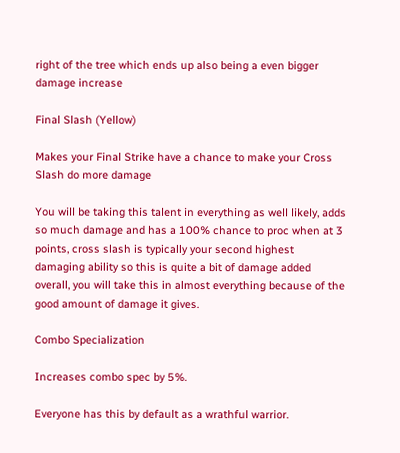right of the tree which ends up also being a even bigger damage increase

Final Slash (Yellow)

Makes your Final Strike have a chance to make your Cross Slash do more damage

You will be taking this talent in everything as well likely, adds so much damage and has a 100% chance to proc when at 3 points, cross slash is typically your second highest damaging ability so this is quite a bit of damage added overall, you will take this in almost everything because of the good amount of damage it gives.

Combo Specialization

Increases combo spec by 5%.

Everyone has this by default as a wrathful warrior.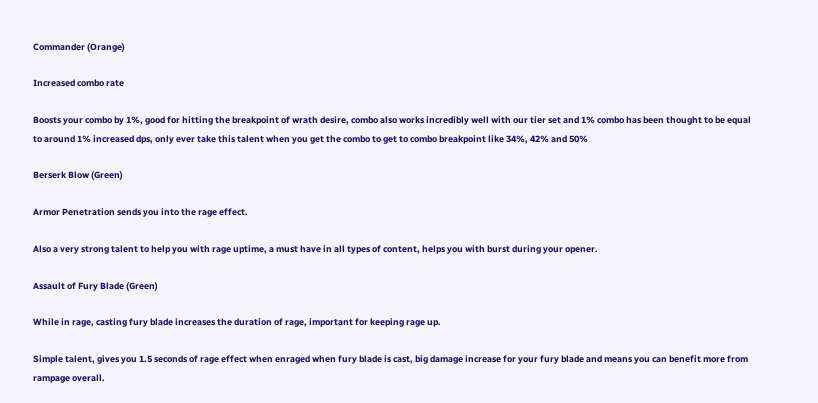Commander (Orange)

Increased combo rate

Boosts your combo by 1%, good for hitting the breakpoint of wrath desire, combo also works incredibly well with our tier set and 1% combo has been thought to be equal to around 1% increased dps, only ever take this talent when you get the combo to get to combo breakpoint like 34%, 42% and 50%

Berserk Blow (Green)

Armor Penetration sends you into the rage effect.

Also a very strong talent to help you with rage uptime, a must have in all types of content, helps you with burst during your opener.

Assault of Fury Blade (Green)

While in rage, casting fury blade increases the duration of rage, important for keeping rage up.

Simple talent, gives you 1.5 seconds of rage effect when enraged when fury blade is cast, big damage increase for your fury blade and means you can benefit more from rampage overall.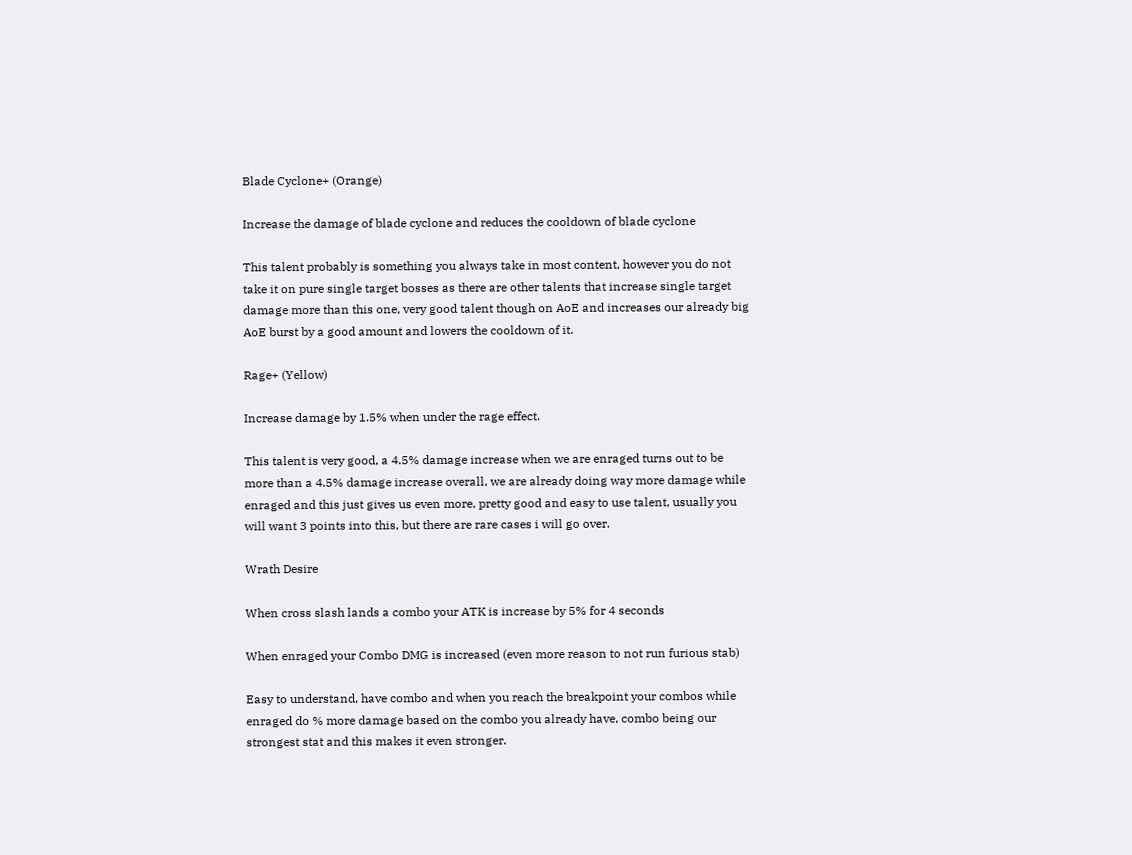Blade Cyclone+ (Orange)

Increase the damage of blade cyclone and reduces the cooldown of blade cyclone

This talent probably is something you always take in most content, however you do not take it on pure single target bosses as there are other talents that increase single target damage more than this one, very good talent though on AoE and increases our already big AoE burst by a good amount and lowers the cooldown of it.

Rage+ (Yellow)

Increase damage by 1.5% when under the rage effect.

This talent is very good, a 4.5% damage increase when we are enraged turns out to be more than a 4.5% damage increase overall, we are already doing way more damage while enraged and this just gives us even more, pretty good and easy to use talent, usually you will want 3 points into this, but there are rare cases i will go over.

Wrath Desire

When cross slash lands a combo your ATK is increase by 5% for 4 seconds

When enraged your Combo DMG is increased (even more reason to not run furious stab)

Easy to understand, have combo and when you reach the breakpoint your combos while enraged do % more damage based on the combo you already have, combo being our strongest stat and this makes it even stronger.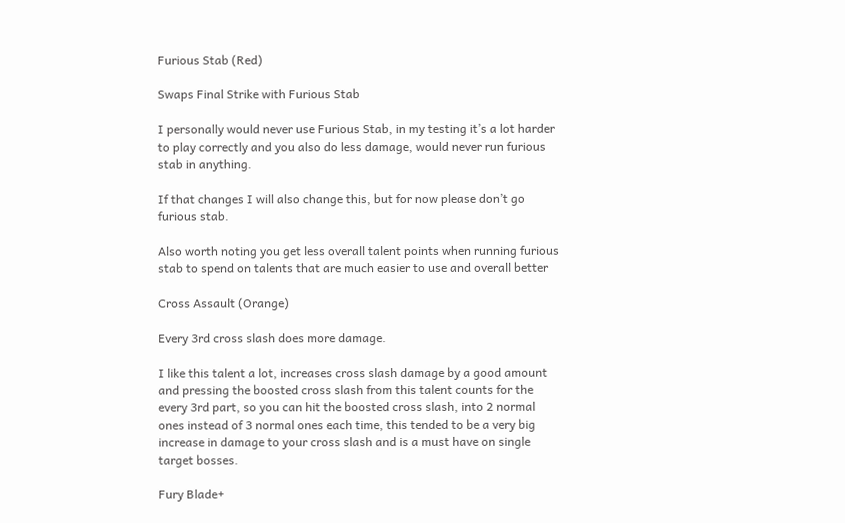Furious Stab (Red)

Swaps Final Strike with Furious Stab

I personally would never use Furious Stab, in my testing it’s a lot harder to play correctly and you also do less damage, would never run furious stab in anything.

If that changes I will also change this, but for now please don’t go furious stab.

Also worth noting you get less overall talent points when running furious stab to spend on talents that are much easier to use and overall better

Cross Assault (Orange)

Every 3rd cross slash does more damage.

I like this talent a lot, increases cross slash damage by a good amount and pressing the boosted cross slash from this talent counts for the every 3rd part, so you can hit the boosted cross slash, into 2 normal ones instead of 3 normal ones each time, this tended to be a very big increase in damage to your cross slash and is a must have on single target bosses.

Fury Blade+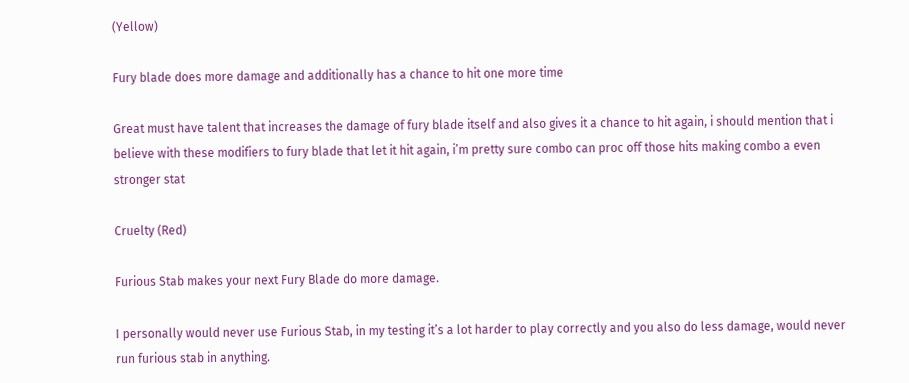(Yellow)

Fury blade does more damage and additionally has a chance to hit one more time

Great must have talent that increases the damage of fury blade itself and also gives it a chance to hit again, i should mention that i believe with these modifiers to fury blade that let it hit again, i’m pretty sure combo can proc off those hits making combo a even stronger stat

Cruelty (Red)

Furious Stab makes your next Fury Blade do more damage.

I personally would never use Furious Stab, in my testing it’s a lot harder to play correctly and you also do less damage, would never run furious stab in anything.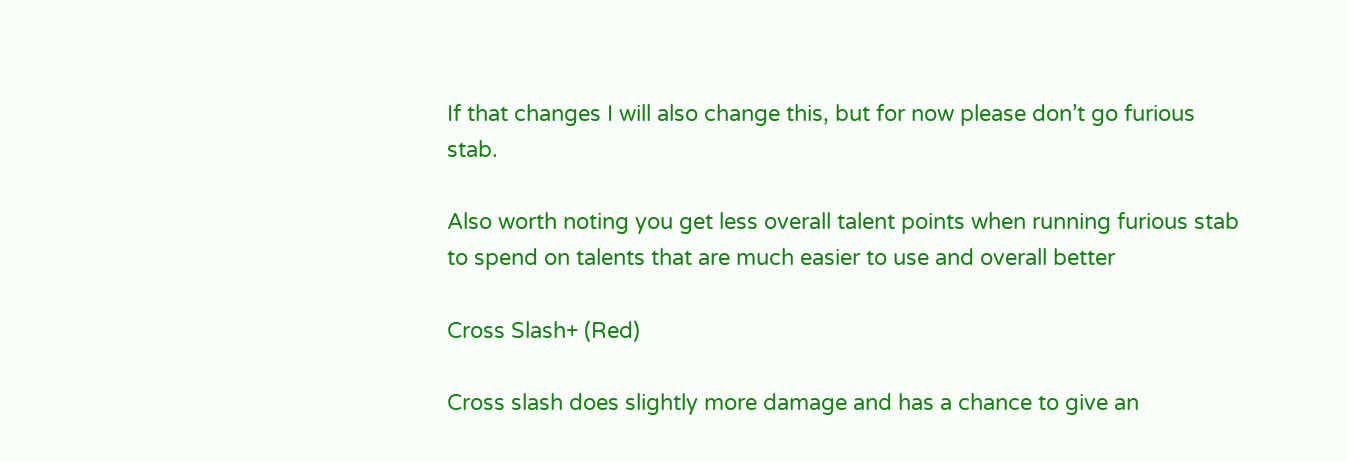If that changes I will also change this, but for now please don’t go furious stab.

Also worth noting you get less overall talent points when running furious stab to spend on talents that are much easier to use and overall better

Cross Slash+ (Red)

Cross slash does slightly more damage and has a chance to give an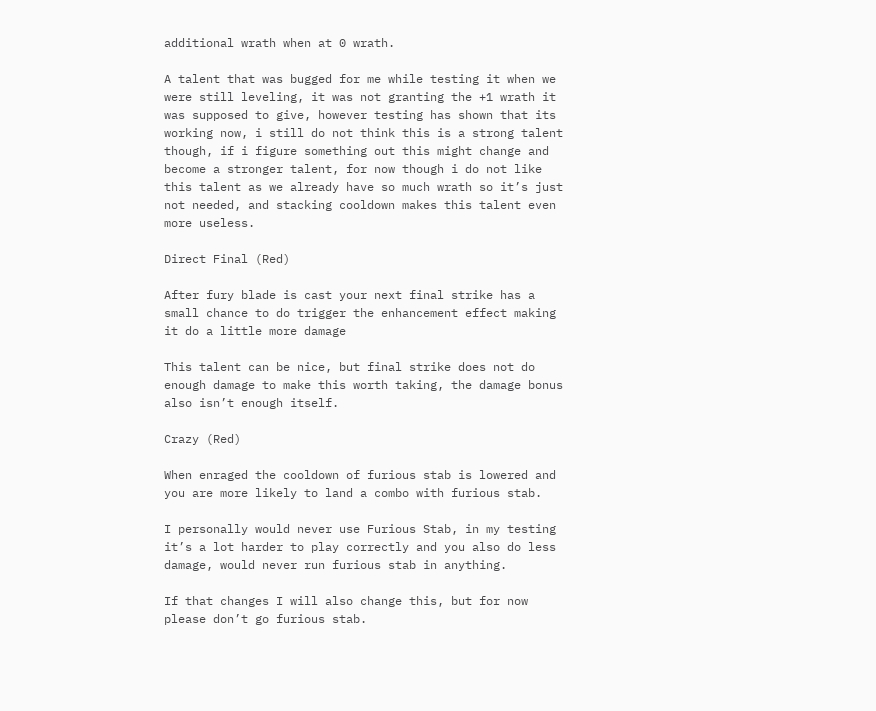additional wrath when at 0 wrath.

A talent that was bugged for me while testing it when we were still leveling, it was not granting the +1 wrath it was supposed to give, however testing has shown that its working now, i still do not think this is a strong talent though, if i figure something out this might change and become a stronger talent, for now though i do not like this talent as we already have so much wrath so it’s just not needed, and stacking cooldown makes this talent even more useless.

Direct Final (Red)

After fury blade is cast your next final strike has a small chance to do trigger the enhancement effect making it do a little more damage

This talent can be nice, but final strike does not do enough damage to make this worth taking, the damage bonus also isn’t enough itself.

Crazy (Red)

When enraged the cooldown of furious stab is lowered and you are more likely to land a combo with furious stab.

I personally would never use Furious Stab, in my testing it’s a lot harder to play correctly and you also do less damage, would never run furious stab in anything.

If that changes I will also change this, but for now please don’t go furious stab.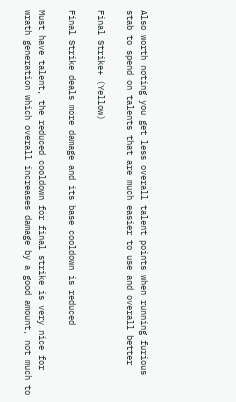Also worth noting you get less overall talent points when running furious stab to spend on talents that are much easier to use and overall better

Final Strike+ (Yellow)

Final Strike deals more damage and its base cooldown is reduced

Must have talent, the reduced cooldown for final strike is very nice for wrath generation which overall increases damage by a good amount, not much to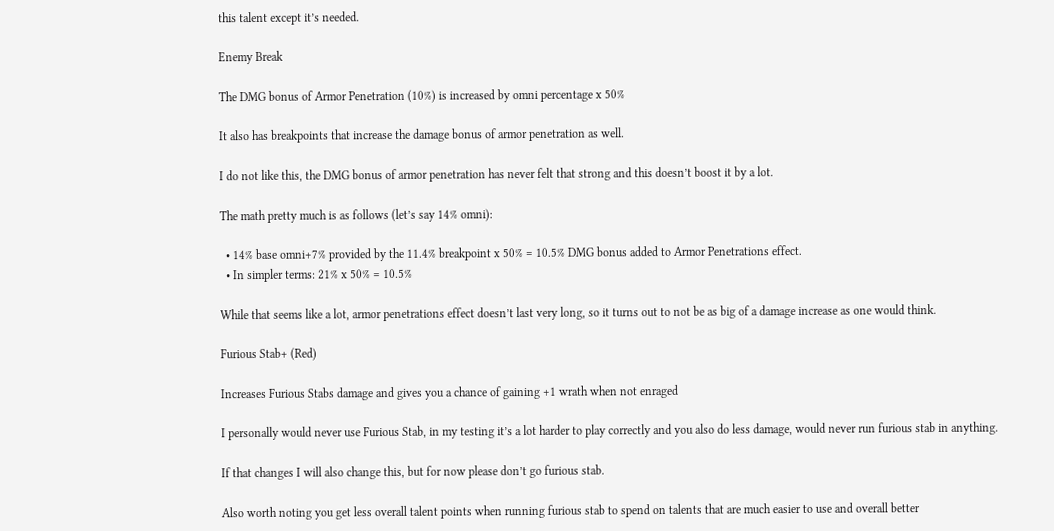this talent except it’s needed.

Enemy Break

The DMG bonus of Armor Penetration (10%) is increased by omni percentage x 50%

It also has breakpoints that increase the damage bonus of armor penetration as well.

I do not like this, the DMG bonus of armor penetration has never felt that strong and this doesn’t boost it by a lot.

The math pretty much is as follows (let’s say 14% omni):

  • 14% base omni+7% provided by the 11.4% breakpoint x 50% = 10.5% DMG bonus added to Armor Penetrations effect.
  • In simpler terms: 21% x 50% = 10.5%

While that seems like a lot, armor penetrations effect doesn’t last very long, so it turns out to not be as big of a damage increase as one would think.

Furious Stab+ (Red)

Increases Furious Stabs damage and gives you a chance of gaining +1 wrath when not enraged

I personally would never use Furious Stab, in my testing it’s a lot harder to play correctly and you also do less damage, would never run furious stab in anything.

If that changes I will also change this, but for now please don’t go furious stab.

Also worth noting you get less overall talent points when running furious stab to spend on talents that are much easier to use and overall better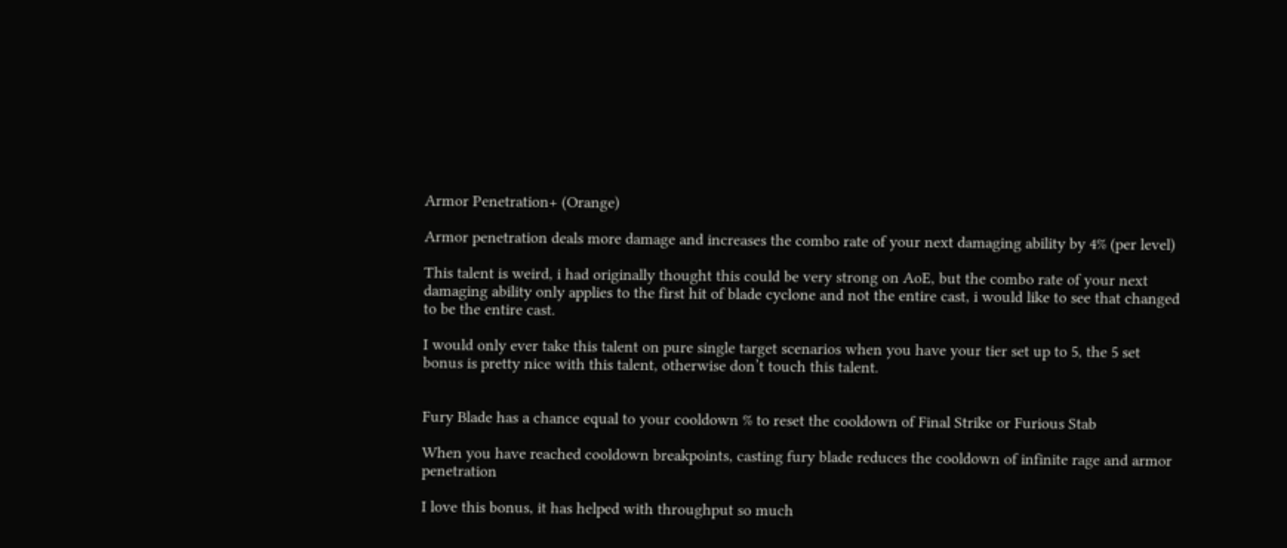Armor Penetration+ (Orange)

Armor penetration deals more damage and increases the combo rate of your next damaging ability by 4% (per level)

This talent is weird, i had originally thought this could be very strong on AoE, but the combo rate of your next damaging ability only applies to the first hit of blade cyclone and not the entire cast, i would like to see that changed to be the entire cast.

I would only ever take this talent on pure single target scenarios when you have your tier set up to 5, the 5 set bonus is pretty nice with this talent, otherwise don’t touch this talent.


Fury Blade has a chance equal to your cooldown % to reset the cooldown of Final Strike or Furious Stab

When you have reached cooldown breakpoints, casting fury blade reduces the cooldown of infinite rage and armor penetration

I love this bonus, it has helped with throughput so much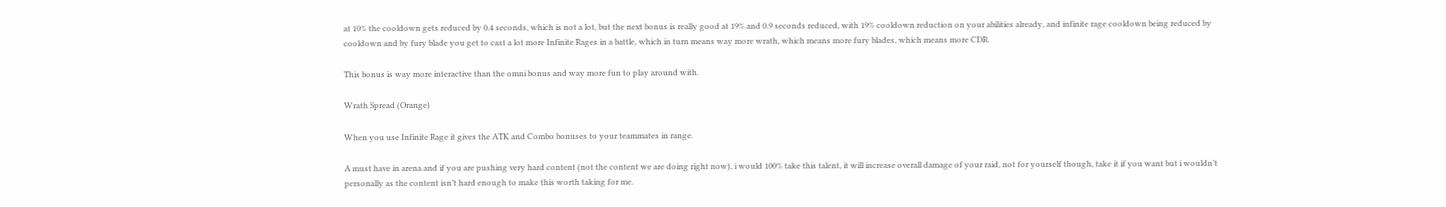at 10% the cooldown gets reduced by 0.4 seconds, which is not a lot, but the next bonus is really good at 19% and 0.9 seconds reduced, with 19% cooldown reduction on your abilities already, and infinite rage cooldown being reduced by cooldown and by fury blade you get to cast a lot more Infinite Rages in a battle, which in turn means way more wrath, which means more fury blades, which means more CDR.

This bonus is way more interactive than the omni bonus and way more fun to play around with.

Wrath Spread (Orange)

When you use Infinite Rage it gives the ATK and Combo bonuses to your teammates in range.

A must have in arena and if you are pushing very hard content (not the content we are doing right now), i would 100% take this talent, it will increase overall damage of your raid, not for yourself though, take it if you want but i wouldn’t personally as the content isn’t hard enough to make this worth taking for me.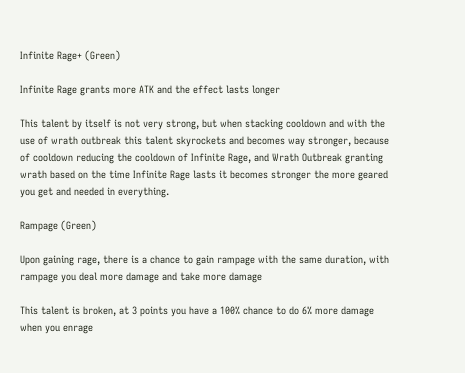Infinite Rage+ (Green)

Infinite Rage grants more ATK and the effect lasts longer

This talent by itself is not very strong, but when stacking cooldown and with the use of wrath outbreak this talent skyrockets and becomes way stronger, because of cooldown reducing the cooldown of Infinite Rage, and Wrath Outbreak granting wrath based on the time Infinite Rage lasts it becomes stronger the more geared you get and needed in everything.

Rampage (Green)

Upon gaining rage, there is a chance to gain rampage with the same duration, with rampage you deal more damage and take more damage

This talent is broken, at 3 points you have a 100% chance to do 6% more damage when you enrage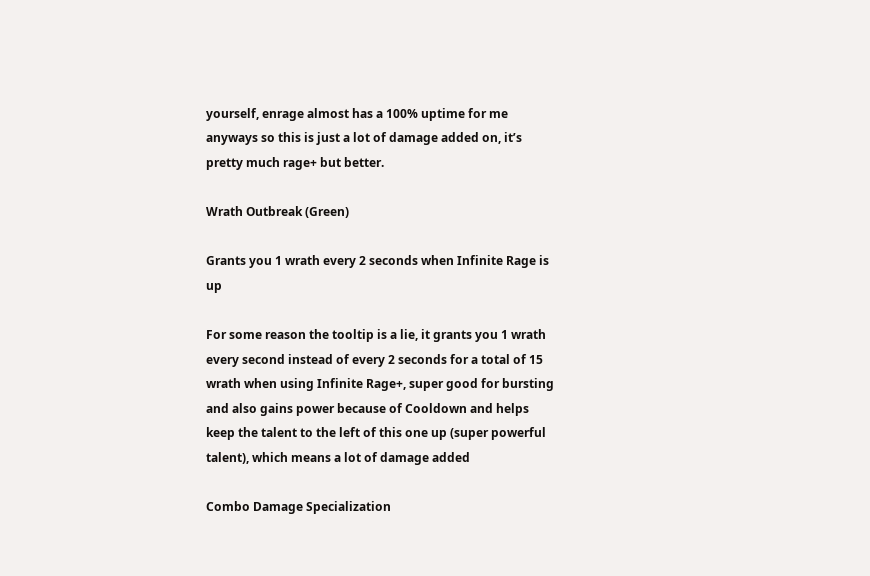yourself, enrage almost has a 100% uptime for me anyways so this is just a lot of damage added on, it’s pretty much rage+ but better.

Wrath Outbreak (Green)

Grants you 1 wrath every 2 seconds when Infinite Rage is up

For some reason the tooltip is a lie, it grants you 1 wrath every second instead of every 2 seconds for a total of 15 wrath when using Infinite Rage+, super good for bursting and also gains power because of Cooldown and helps keep the talent to the left of this one up (super powerful talent), which means a lot of damage added

Combo Damage Specialization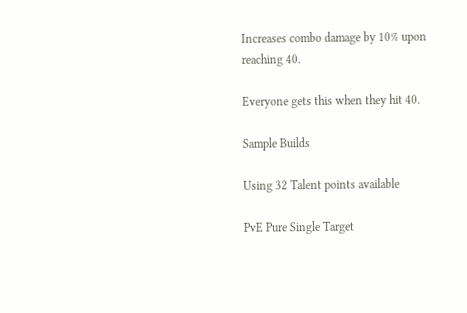Increases combo damage by 10% upon reaching 40.

Everyone gets this when they hit 40.

Sample Builds

Using 32 Talent points available

PvE Pure Single Target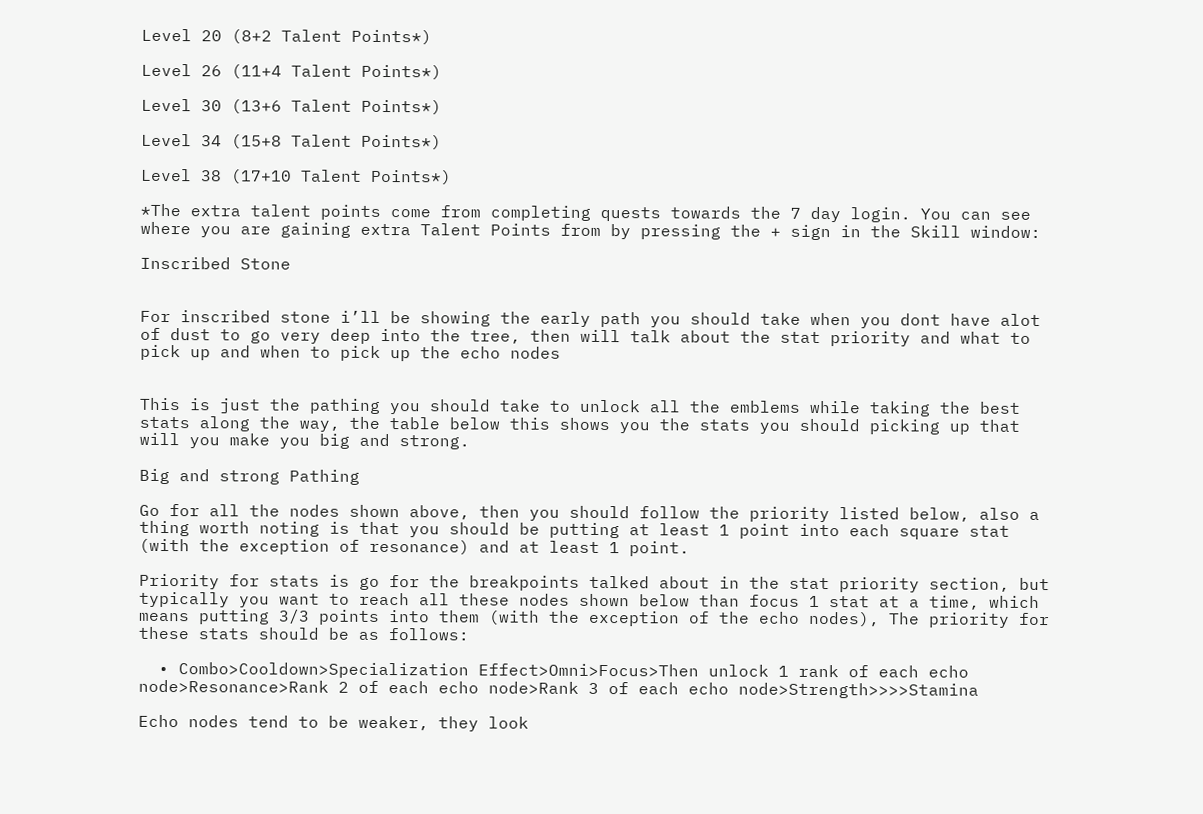Level 20 (8+2 Talent Points*)

Level 26 (11+4 Talent Points*)

Level 30 (13+6 Talent Points*)

Level 34 (15+8 Talent Points*)

Level 38 (17+10 Talent Points*)

*The extra talent points come from completing quests towards the 7 day login. You can see where you are gaining extra Talent Points from by pressing the + sign in the Skill window:

Inscribed Stone


For inscribed stone i’ll be showing the early path you should take when you dont have alot of dust to go very deep into the tree, then will talk about the stat priority and what to pick up and when to pick up the echo nodes


This is just the pathing you should take to unlock all the emblems while taking the best stats along the way, the table below this shows you the stats you should picking up that will you make you big and strong.

Big and strong Pathing

Go for all the nodes shown above, then you should follow the priority listed below, also a thing worth noting is that you should be putting at least 1 point into each square stat (with the exception of resonance) and at least 1 point.

Priority for stats is go for the breakpoints talked about in the stat priority section, but typically you want to reach all these nodes shown below than focus 1 stat at a time, which means putting 3/3 points into them (with the exception of the echo nodes), The priority for these stats should be as follows:

  • Combo>Cooldown>Specialization Effect>Omni>Focus>Then unlock 1 rank of each echo node>Resonance>Rank 2 of each echo node>Rank 3 of each echo node>Strength>>>>Stamina

Echo nodes tend to be weaker, they look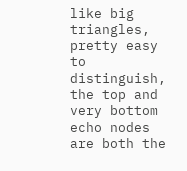like big triangles, pretty easy to distinguish, the top and very bottom echo nodes are both the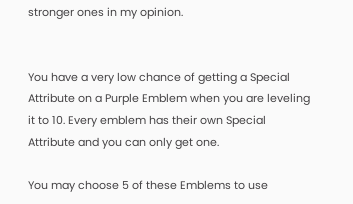stronger ones in my opinion.


You have a very low chance of getting a Special Attribute on a Purple Emblem when you are leveling it to 10. Every emblem has their own Special Attribute and you can only get one.

You may choose 5 of these Emblems to use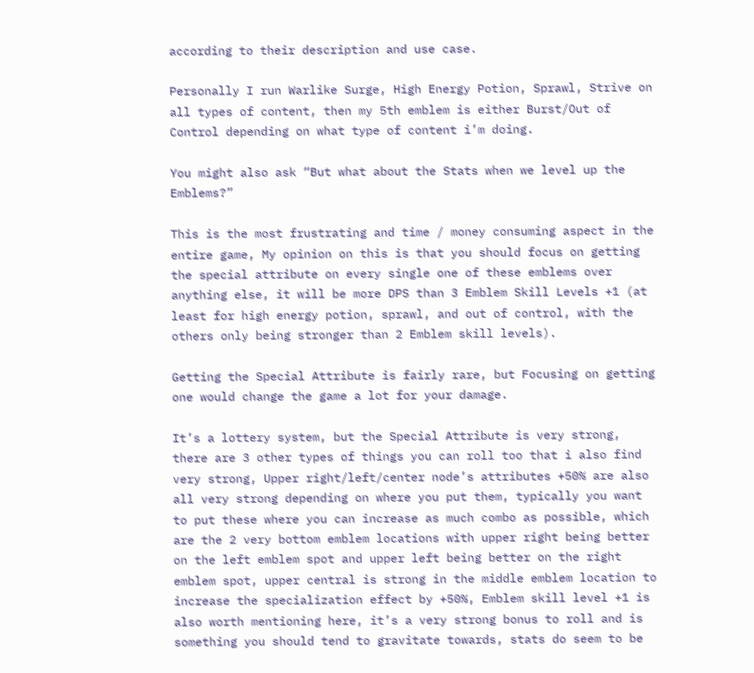according to their description and use case.

Personally I run Warlike Surge, High Energy Potion, Sprawl, Strive on all types of content, then my 5th emblem is either Burst/Out of Control depending on what type of content i’m doing.

You might also ask “But what about the Stats when we level up the Emblems?”

This is the most frustrating and time / money consuming aspect in the entire game, My opinion on this is that you should focus on getting the special attribute on every single one of these emblems over anything else, it will be more DPS than 3 Emblem Skill Levels +1 (at least for high energy potion, sprawl, and out of control, with the others only being stronger than 2 Emblem skill levels).

Getting the Special Attribute is fairly rare, but Focusing on getting one would change the game a lot for your damage.

It’s a lottery system, but the Special Attribute is very strong, there are 3 other types of things you can roll too that i also find very strong, Upper right/left/center node’s attributes +50% are also all very strong depending on where you put them, typically you want to put these where you can increase as much combo as possible, which are the 2 very bottom emblem locations with upper right being better on the left emblem spot and upper left being better on the right emblem spot, upper central is strong in the middle emblem location to increase the specialization effect by +50%, Emblem skill level +1 is also worth mentioning here, it’s a very strong bonus to roll and is something you should tend to gravitate towards, stats do seem to be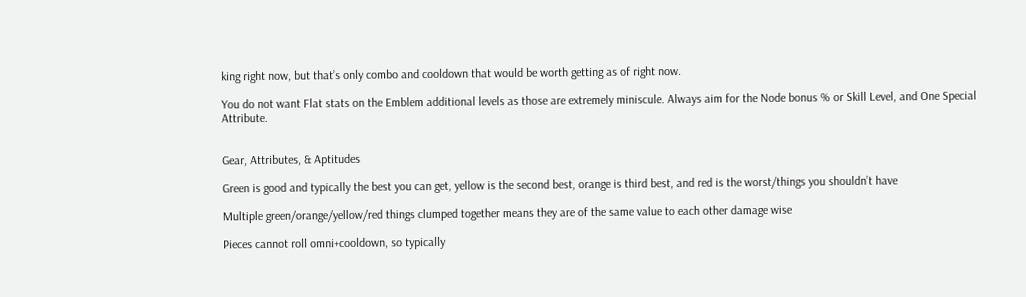king right now, but that’s only combo and cooldown that would be worth getting as of right now.

You do not want Flat stats on the Emblem additional levels as those are extremely miniscule. Always aim for the Node bonus % or Skill Level, and One Special Attribute.


Gear, Attributes, & Aptitudes

Green is good and typically the best you can get, yellow is the second best, orange is third best, and red is the worst/things you shouldn’t have

Multiple green/orange/yellow/red things clumped together means they are of the same value to each other damage wise

Pieces cannot roll omni+cooldown, so typically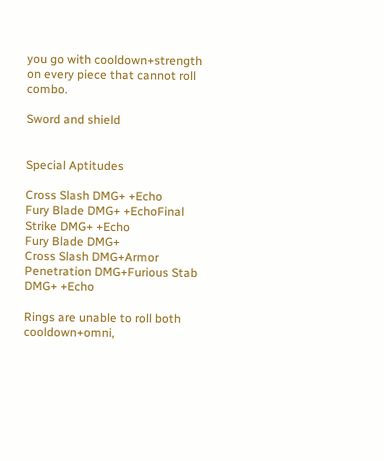you go with cooldown+strength on every piece that cannot roll combo.

Sword and shield


Special Aptitudes

Cross Slash DMG+ +Echo
Fury Blade DMG+ +EchoFinal Strike DMG+ +Echo
Fury Blade DMG+
Cross Slash DMG+Armor Penetration DMG+Furious Stab DMG+ +Echo

Rings are unable to roll both cooldown+omni,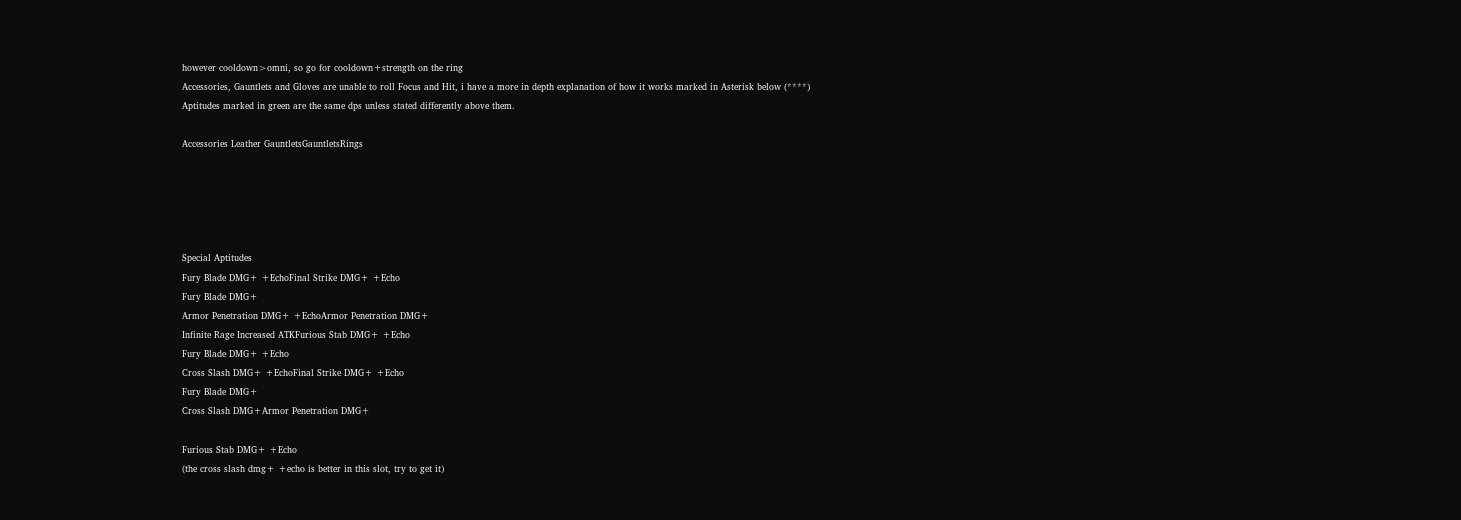however cooldown>omni, so go for cooldown+strength on the ring
Accessories, Gauntlets and Gloves are unable to roll Focus and Hit, i have a more in depth explanation of how it works marked in Asterisk below (****)
Aptitudes marked in green are the same dps unless stated differently above them.

Accessories Leather GauntletsGauntletsRings





Special Aptitudes
Fury Blade DMG+ +EchoFinal Strike DMG+ +Echo
Fury Blade DMG+
Armor Penetration DMG+ +EchoArmor Penetration DMG+
Infinite Rage Increased ATKFurious Stab DMG+ +Echo
Fury Blade DMG+ +Echo
Cross Slash DMG+ +EchoFinal Strike DMG+ +Echo
Fury Blade DMG+
Cross Slash DMG+Armor Penetration DMG+

Furious Stab DMG+ +Echo
(the cross slash dmg+ +echo is better in this slot, try to get it)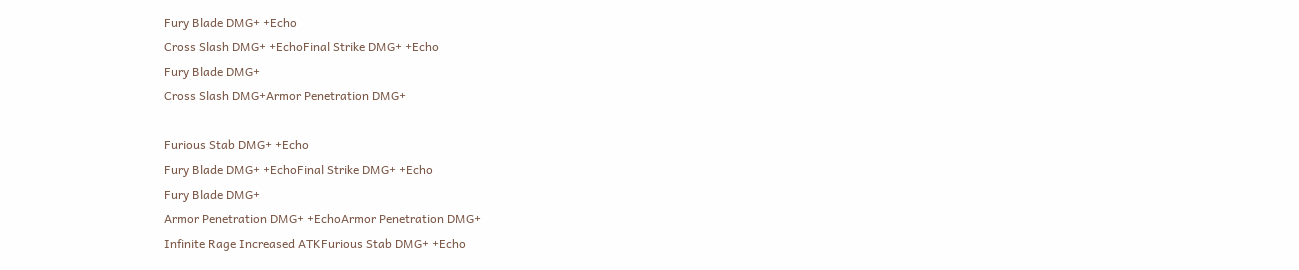Fury Blade DMG+ +Echo
Cross Slash DMG+ +EchoFinal Strike DMG+ +Echo
Fury Blade DMG+
Cross Slash DMG+Armor Penetration DMG+

Furious Stab DMG+ +Echo
Fury Blade DMG+ +EchoFinal Strike DMG+ +Echo
Fury Blade DMG+
Armor Penetration DMG+ +EchoArmor Penetration DMG+
Infinite Rage Increased ATKFurious Stab DMG+ +Echo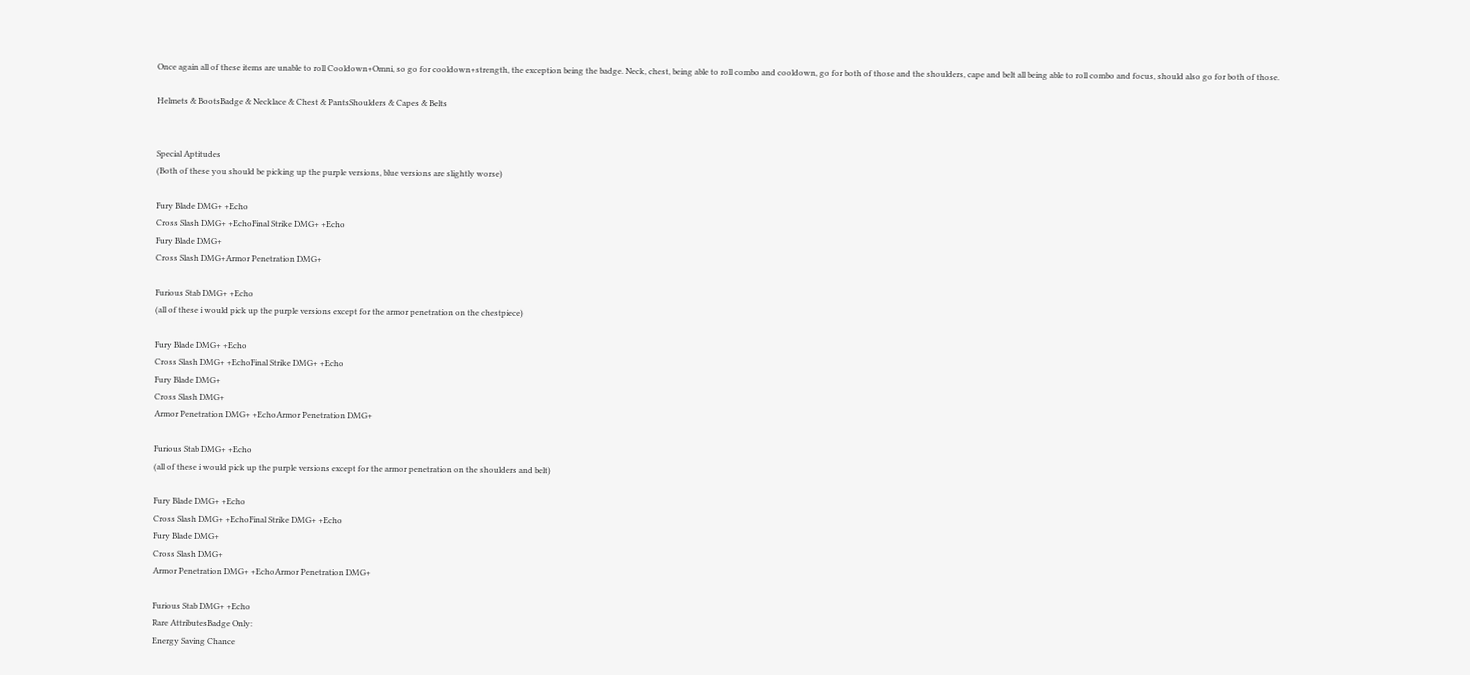Once again all of these items are unable to roll Cooldown+Omni, so go for cooldown+strength, the exception being the badge. Neck, chest, being able to roll combo and cooldown, go for both of those and the shoulders, cape and belt all being able to roll combo and focus, should also go for both of those.

Helmets & BootsBadge & Necklace & Chest & PantsShoulders & Capes & Belts


Special Aptitudes
(Both of these you should be picking up the purple versions, blue versions are slightly worse)

Fury Blade DMG+ +Echo
Cross Slash DMG+ +EchoFinal Strike DMG+ +Echo
Fury Blade DMG+
Cross Slash DMG+Armor Penetration DMG+

Furious Stab DMG+ +Echo
(all of these i would pick up the purple versions except for the armor penetration on the chestpiece)

Fury Blade DMG+ +Echo
Cross Slash DMG+ +EchoFinal Strike DMG+ +Echo
Fury Blade DMG+
Cross Slash DMG+
Armor Penetration DMG+ +EchoArmor Penetration DMG+

Furious Stab DMG+ +Echo
(all of these i would pick up the purple versions except for the armor penetration on the shoulders and belt)

Fury Blade DMG+ +Echo
Cross Slash DMG+ +EchoFinal Strike DMG+ +Echo
Fury Blade DMG+
Cross Slash DMG+
Armor Penetration DMG+ +EchoArmor Penetration DMG+

Furious Stab DMG+ +Echo
Rare AttributesBadge Only:
Energy Saving Chance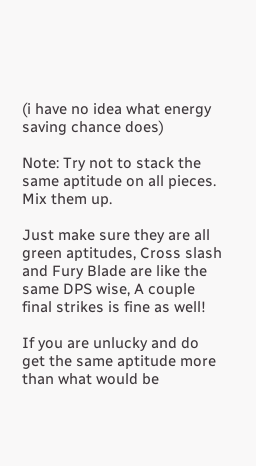(i have no idea what energy saving chance does)

Note: Try not to stack the same aptitude on all pieces. Mix them up.

Just make sure they are all green aptitudes, Cross slash and Fury Blade are like the same DPS wise, A couple final strikes is fine as well!

If you are unlucky and do get the same aptitude more than what would be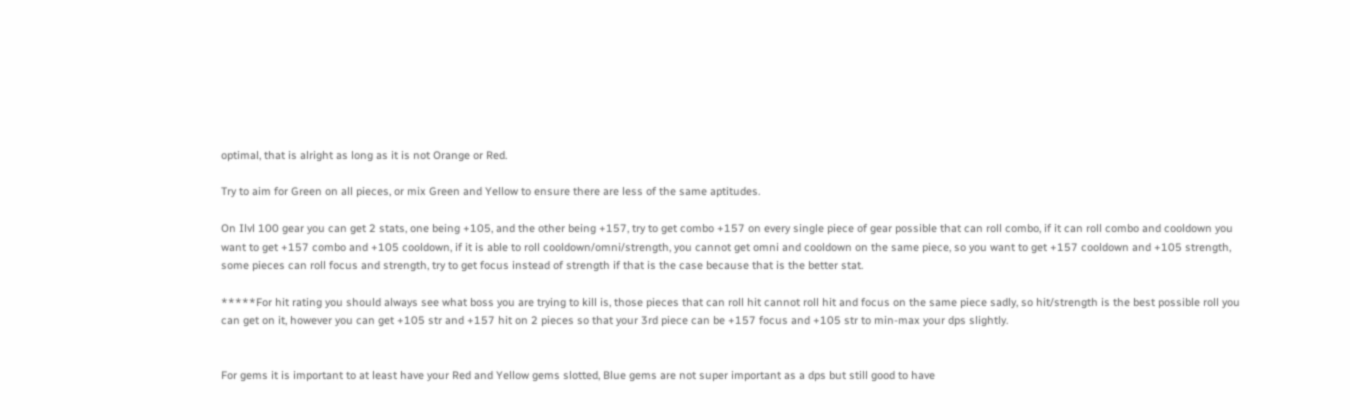optimal, that is alright as long as it is not Orange or Red.

Try to aim for Green on all pieces, or mix Green and Yellow to ensure there are less of the same aptitudes.

On Ilvl 100 gear you can get 2 stats, one being +105, and the other being +157, try to get combo +157 on every single piece of gear possible that can roll combo, if it can roll combo and cooldown you want to get +157 combo and +105 cooldown, if it is able to roll cooldown/omni/strength, you cannot get omni and cooldown on the same piece, so you want to get +157 cooldown and +105 strength, some pieces can roll focus and strength, try to get focus instead of strength if that is the case because that is the better stat.

*****For hit rating you should always see what boss you are trying to kill is, those pieces that can roll hit cannot roll hit and focus on the same piece sadly, so hit/strength is the best possible roll you can get on it, however you can get +105 str and +157 hit on 2 pieces so that your 3rd piece can be +157 focus and +105 str to min-max your dps slightly.


For gems it is important to at least have your Red and Yellow gems slotted, Blue gems are not super important as a dps but still good to have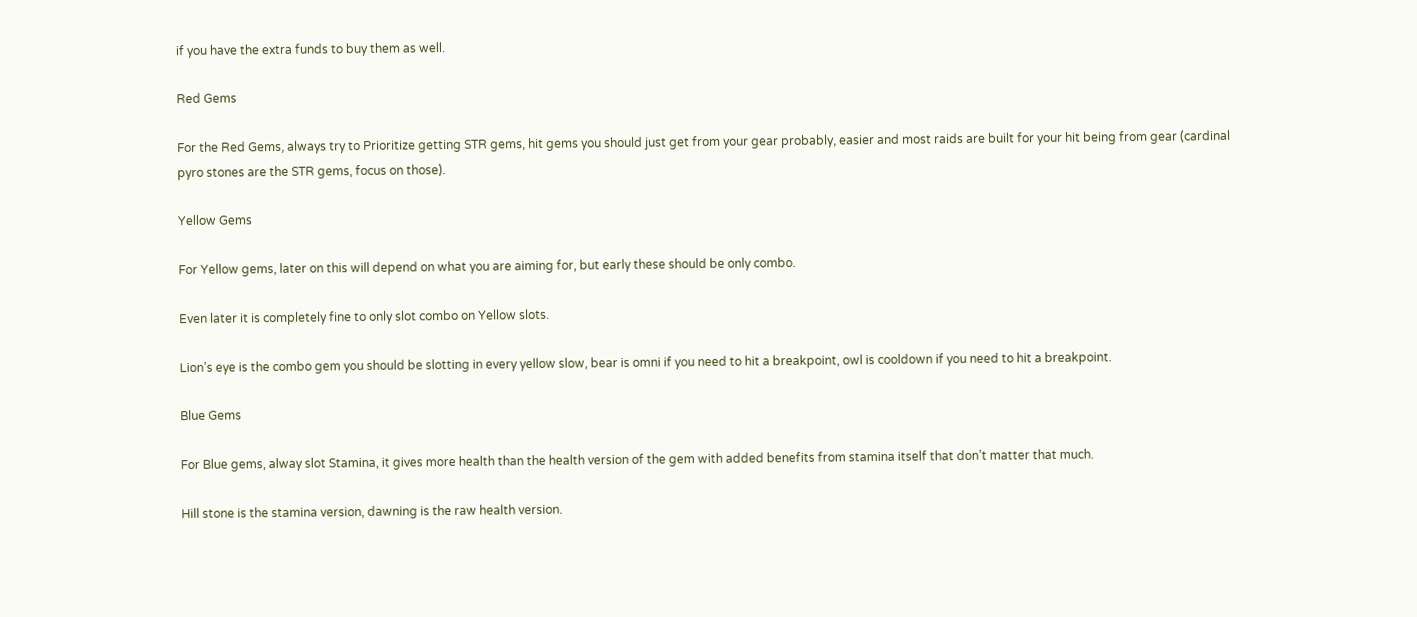if you have the extra funds to buy them as well.

Red Gems

For the Red Gems, always try to Prioritize getting STR gems, hit gems you should just get from your gear probably, easier and most raids are built for your hit being from gear (cardinal pyro stones are the STR gems, focus on those).

Yellow Gems

For Yellow gems, later on this will depend on what you are aiming for, but early these should be only combo.

Even later it is completely fine to only slot combo on Yellow slots.

Lion’s eye is the combo gem you should be slotting in every yellow slow, bear is omni if you need to hit a breakpoint, owl is cooldown if you need to hit a breakpoint.

Blue Gems

For Blue gems, alway slot Stamina, it gives more health than the health version of the gem with added benefits from stamina itself that don’t matter that much.

Hill stone is the stamina version, dawning is the raw health version.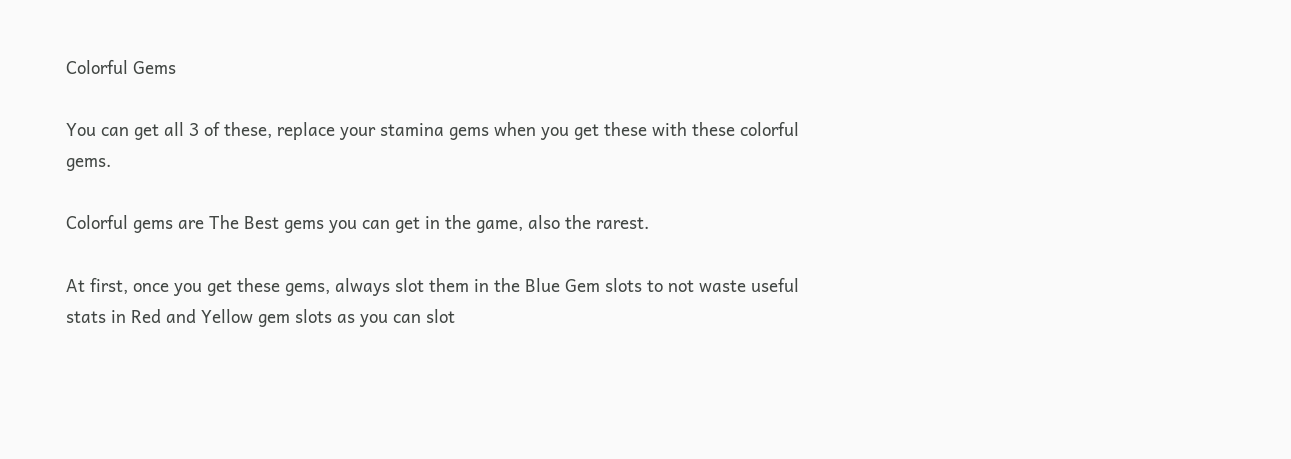Colorful Gems

You can get all 3 of these, replace your stamina gems when you get these with these colorful gems.

Colorful gems are The Best gems you can get in the game, also the rarest.

At first, once you get these gems, always slot them in the Blue Gem slots to not waste useful stats in Red and Yellow gem slots as you can slot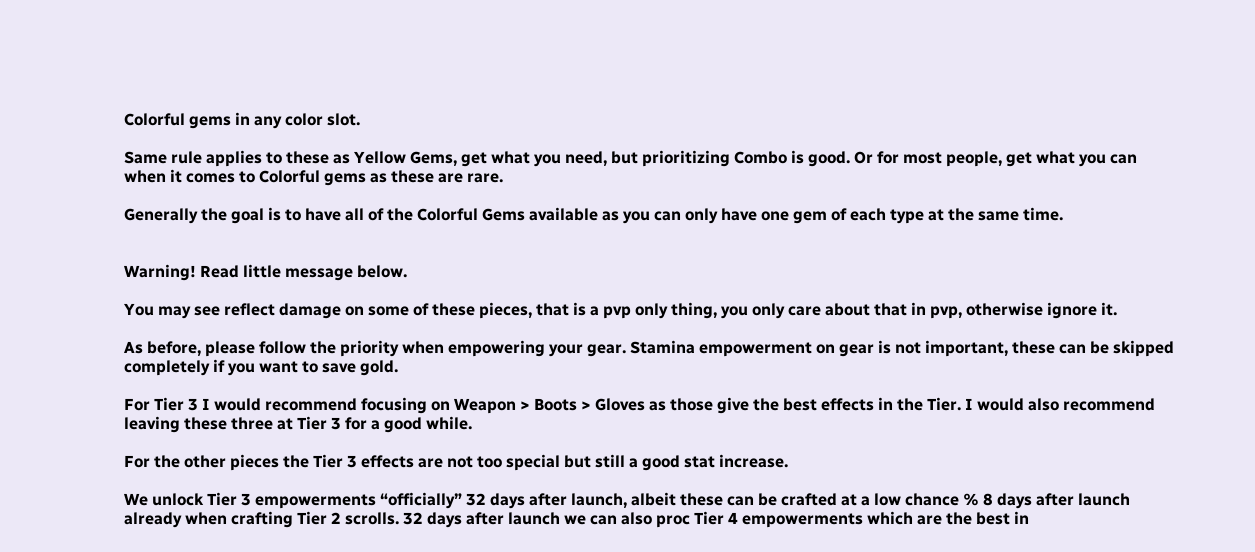Colorful gems in any color slot.

Same rule applies to these as Yellow Gems, get what you need, but prioritizing Combo is good. Or for most people, get what you can when it comes to Colorful gems as these are rare.

Generally the goal is to have all of the Colorful Gems available as you can only have one gem of each type at the same time.


Warning! Read little message below.

You may see reflect damage on some of these pieces, that is a pvp only thing, you only care about that in pvp, otherwise ignore it.

As before, please follow the priority when empowering your gear. Stamina empowerment on gear is not important, these can be skipped completely if you want to save gold.

For Tier 3 I would recommend focusing on Weapon > Boots > Gloves as those give the best effects in the Tier. I would also recommend leaving these three at Tier 3 for a good while.

For the other pieces the Tier 3 effects are not too special but still a good stat increase.

We unlock Tier 3 empowerments “officially” 32 days after launch, albeit these can be crafted at a low chance % 8 days after launch already when crafting Tier 2 scrolls. 32 days after launch we can also proc Tier 4 empowerments which are the best in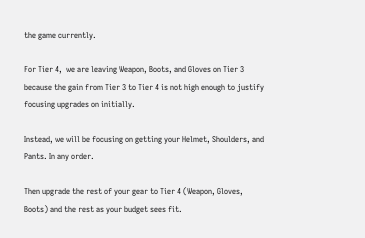the game currently.

For Tier 4,  we are leaving Weapon, Boots, and Gloves on Tier 3 because the gain from Tier 3 to Tier 4 is not high enough to justify focusing upgrades on initially.

Instead, we will be focusing on getting your Helmet, Shoulders, and Pants. In any order.

Then upgrade the rest of your gear to Tier 4 (Weapon, Gloves, Boots) and the rest as your budget sees fit.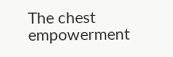The chest empowerment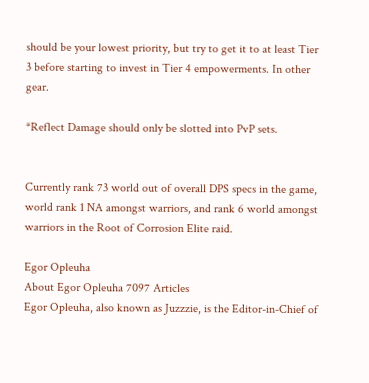should be your lowest priority, but try to get it to at least Tier 3 before starting to invest in Tier 4 empowerments. In other gear.

*Reflect Damage should only be slotted into PvP sets.


Currently rank 73 world out of overall DPS specs in the game, world rank 1 NA amongst warriors, and rank 6 world amongst warriors in the Root of Corrosion Elite raid.

Egor Opleuha
About Egor Opleuha 7097 Articles
Egor Opleuha, also known as Juzzzie, is the Editor-in-Chief of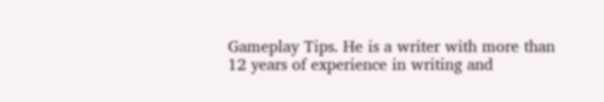Gameplay Tips. He is a writer with more than 12 years of experience in writing and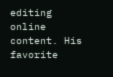editing online content. His favorite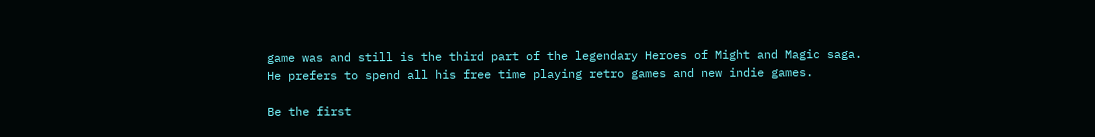game was and still is the third part of the legendary Heroes of Might and Magic saga. He prefers to spend all his free time playing retro games and new indie games.

Be the first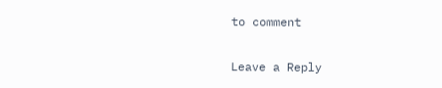to comment

Leave a Reply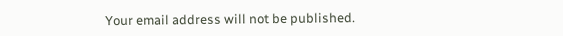Your email address will not be published.